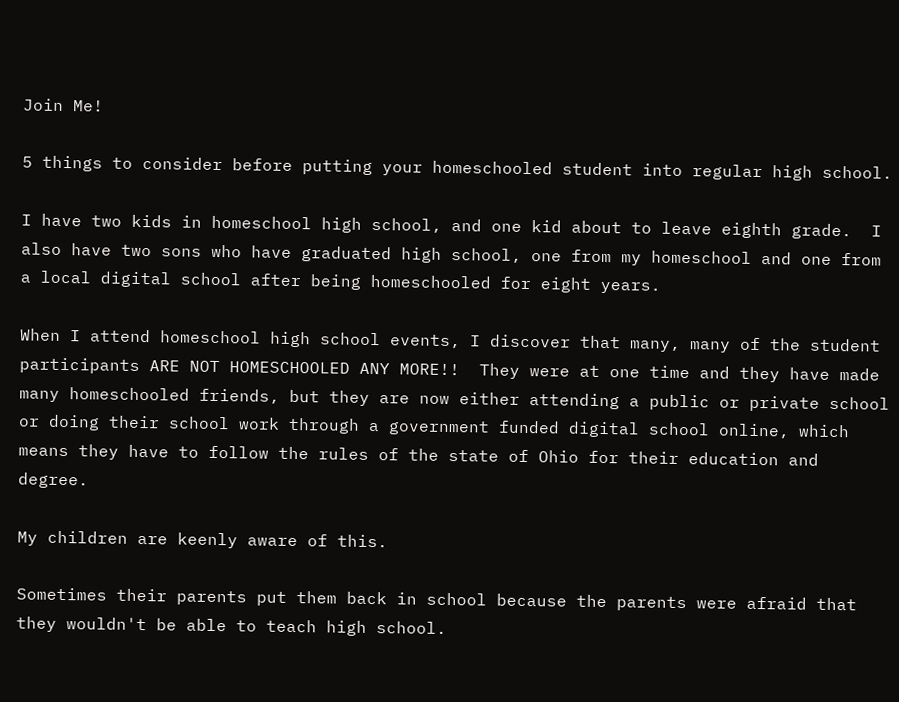Join Me!

5 things to consider before putting your homeschooled student into regular high school.

I have two kids in homeschool high school, and one kid about to leave eighth grade.  I also have two sons who have graduated high school, one from my homeschool and one from a local digital school after being homeschooled for eight years.

When I attend homeschool high school events, I discover that many, many of the student participants ARE NOT HOMESCHOOLED ANY MORE!!  They were at one time and they have made many homeschooled friends, but they are now either attending a public or private school or doing their school work through a government funded digital school online, which means they have to follow the rules of the state of Ohio for their education and degree.

My children are keenly aware of this.

Sometimes their parents put them back in school because the parents were afraid that they wouldn't be able to teach high school.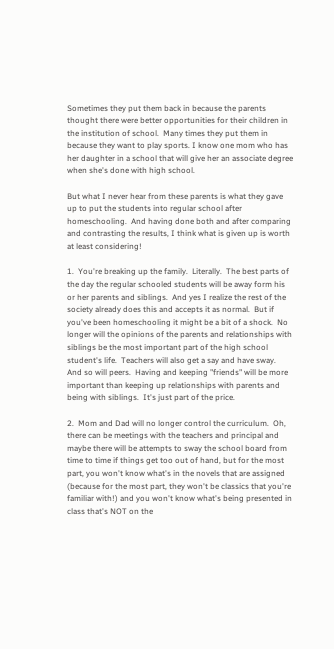Sometimes they put them back in because the parents thought there were better opportunities for their children in the institution of school.  Many times they put them in because they want to play sports. I know one mom who has her daughter in a school that will give her an associate degree when she's done with high school.

But what I never hear from these parents is what they gave up to put the students into regular school after homeschooling.  And having done both and after comparing and contrasting the results, I think what is given up is worth at least considering!

1.  You're breaking up the family.  Literally.  The best parts of the day the regular schooled students will be away form his or her parents and siblings.  And yes I realize the rest of the society already does this and accepts it as normal.  But if you've been homeschooling it might be a bit of a shock.  No longer will the opinions of the parents and relationships with siblings be the most important part of the high school student's life.  Teachers will also get a say and have sway.  And so will peers.  Having and keeping "friends" will be more important than keeping up relationships with parents and being with siblings.  It's just part of the price.

2.  Mom and Dad will no longer control the curriculum.  Oh, there can be meetings with the teachers and principal and maybe there will be attempts to sway the school board from time to time if things get too out of hand, but for the most part, you won't know what's in the novels that are assigned (because for the most part, they won't be classics that you're familiar with!) and you won't know what's being presented in class that's NOT on the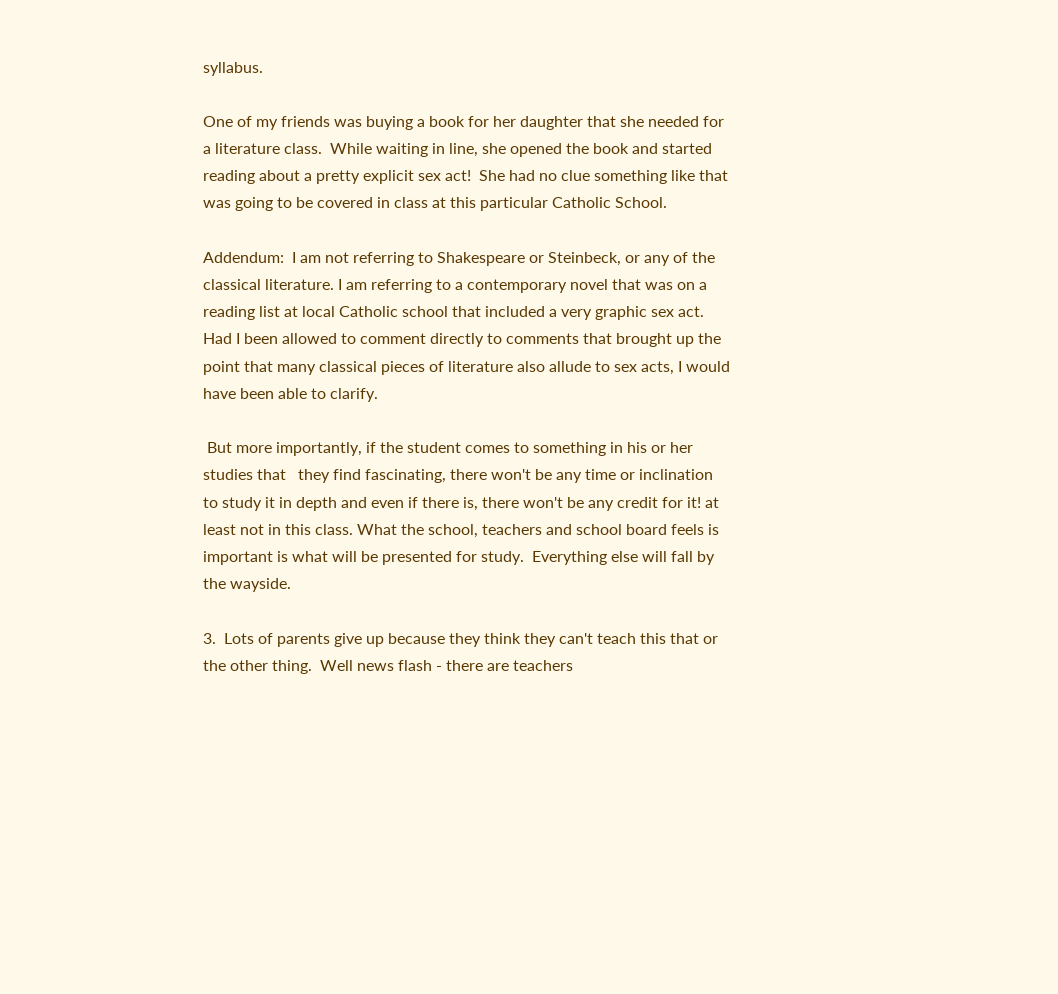syllabus.

One of my friends was buying a book for her daughter that she needed for a literature class.  While waiting in line, she opened the book and started reading about a pretty explicit sex act!  She had no clue something like that was going to be covered in class at this particular Catholic School.

Addendum:  I am not referring to Shakespeare or Steinbeck, or any of the classical literature. I am referring to a contemporary novel that was on a reading list at local Catholic school that included a very graphic sex act.  Had I been allowed to comment directly to comments that brought up the point that many classical pieces of literature also allude to sex acts, I would have been able to clarify.

 But more importantly, if the student comes to something in his or her studies that   they find fascinating, there won't be any time or inclination to study it in depth and even if there is, there won't be any credit for it! at least not in this class. What the school, teachers and school board feels is important is what will be presented for study.  Everything else will fall by the wayside.

3.  Lots of parents give up because they think they can't teach this that or the other thing.  Well news flash - there are teachers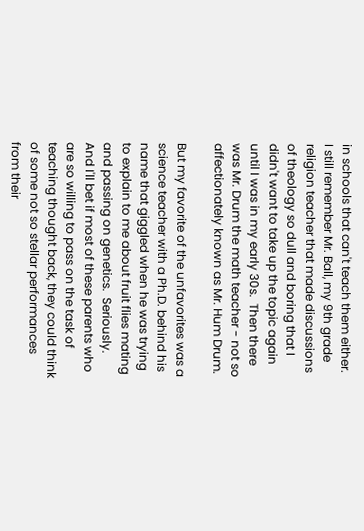in schools that can't teach them either.  I still remember Mr. Ball, my 9th grade religion teacher that made discussions of theology so dull and boring that I didn't want to take up the topic again until I was in my early 30s.  Then there was Mr. Drum the math teacher - not so affectionately known as Mr. Hum Drum.

But my favorite of the unfavorites was a science teacher with a Ph.D. behind his name that giggled when he was trying to explain to me about fruit flies mating and passing on genetics.  Seriously.  And I'll bet if most of these parents who are so willing to pass on the task of teaching thought back, they could think of some not so stellar performances from their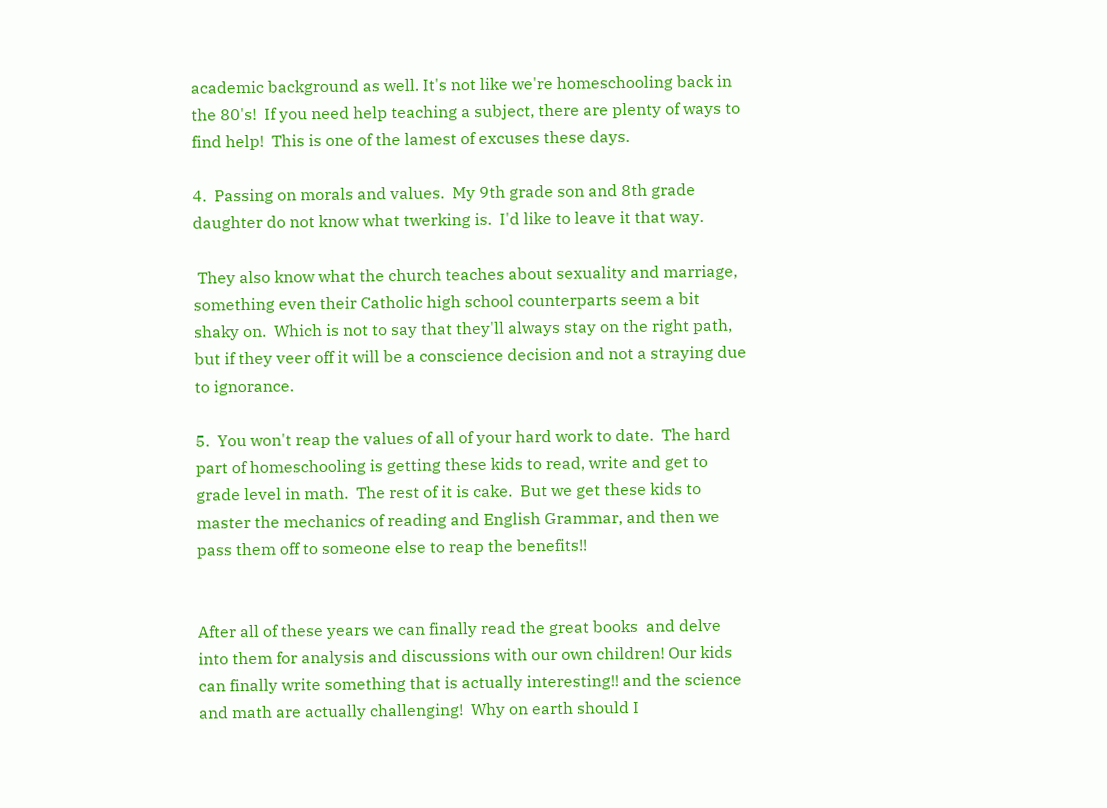academic background as well. It's not like we're homeschooling back in the 80's!  If you need help teaching a subject, there are plenty of ways to find help!  This is one of the lamest of excuses these days.

4.  Passing on morals and values.  My 9th grade son and 8th grade daughter do not know what twerking is.  I'd like to leave it that way.

 They also know what the church teaches about sexuality and marriage, something even their Catholic high school counterparts seem a bit shaky on.  Which is not to say that they'll always stay on the right path, but if they veer off it will be a conscience decision and not a straying due to ignorance.

5.  You won't reap the values of all of your hard work to date.  The hard part of homeschooling is getting these kids to read, write and get to grade level in math.  The rest of it is cake.  But we get these kids to master the mechanics of reading and English Grammar, and then we pass them off to someone else to reap the benefits!!


After all of these years we can finally read the great books  and delve into them for analysis and discussions with our own children! Our kids can finally write something that is actually interesting!! and the science and math are actually challenging!  Why on earth should I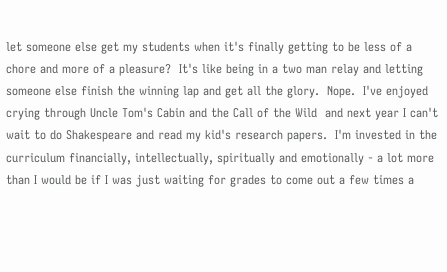let someone else get my students when it's finally getting to be less of a chore and more of a pleasure?  It's like being in a two man relay and letting someone else finish the winning lap and get all the glory.  Nope.  I've enjoyed crying through Uncle Tom's Cabin and the Call of the Wild  and next year I can't wait to do Shakespeare and read my kid's research papers.  I'm invested in the curriculum financially, intellectually, spiritually and emotionally - a lot more than I would be if I was just waiting for grades to come out a few times a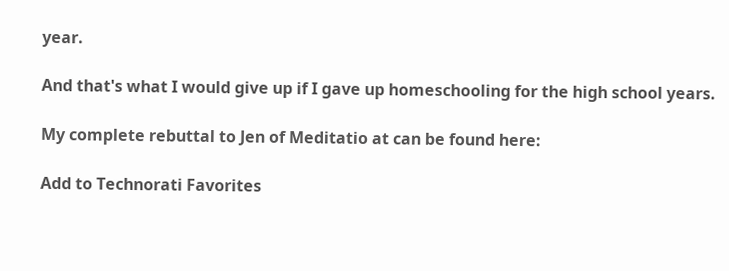year.

And that's what I would give up if I gave up homeschooling for the high school years.

My complete rebuttal to Jen of Meditatio at can be found here:

Add to Technorati Favorites